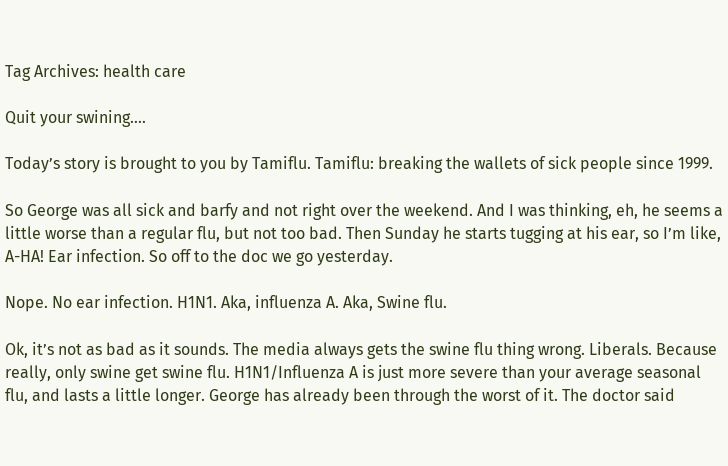Tag Archives: health care

Quit your swining….

Today’s story is brought to you by Tamiflu. Tamiflu: breaking the wallets of sick people since 1999.

So George was all sick and barfy and not right over the weekend. And I was thinking, eh, he seems a little worse than a regular flu, but not too bad. Then Sunday he starts tugging at his ear, so I’m like, A-HA! Ear infection. So off to the doc we go yesterday.

Nope. No ear infection. H1N1. Aka, influenza A. Aka, Swine flu.

Ok, it’s not as bad as it sounds. The media always gets the swine flu thing wrong. Liberals. Because really, only swine get swine flu. H1N1/Influenza A is just more severe than your average seasonal flu, and lasts a little longer. George has already been through the worst of it. The doctor said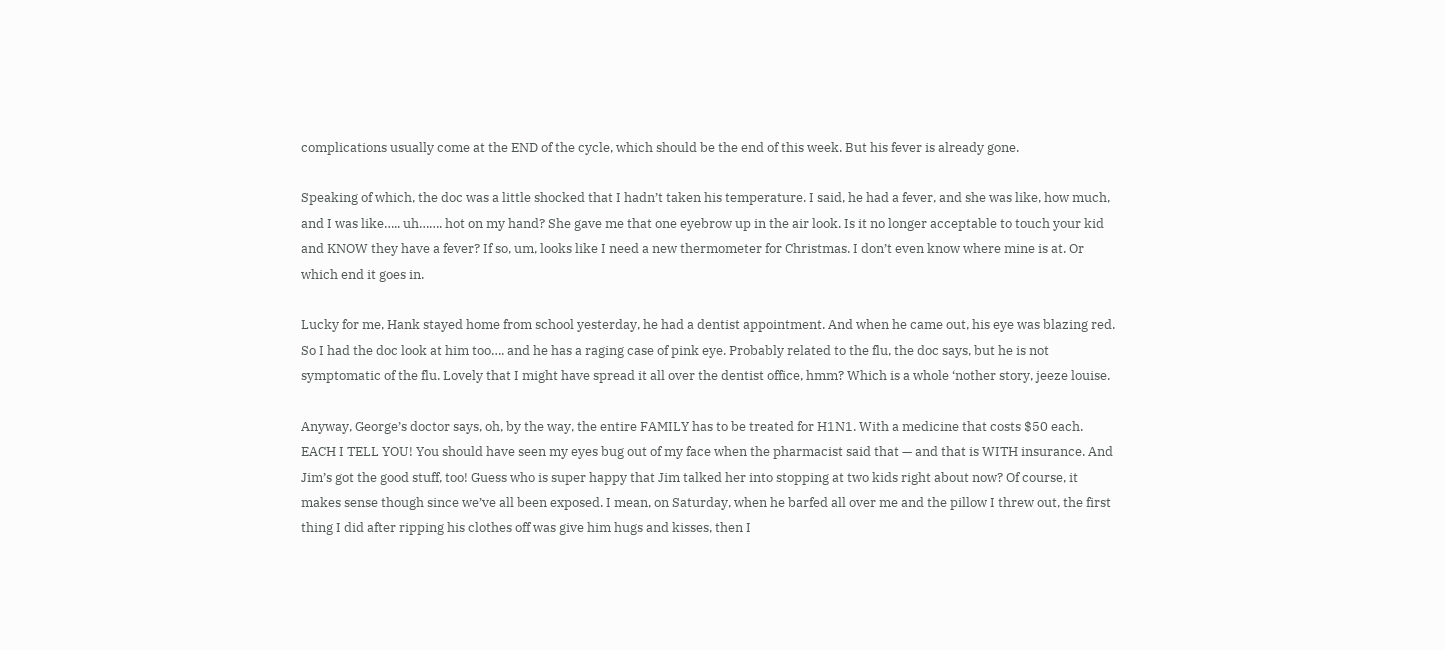complications usually come at the END of the cycle, which should be the end of this week. But his fever is already gone.

Speaking of which, the doc was a little shocked that I hadn’t taken his temperature. I said, he had a fever, and she was like, how much, and I was like….. uh……. hot on my hand? She gave me that one eyebrow up in the air look. Is it no longer acceptable to touch your kid and KNOW they have a fever? If so, um, looks like I need a new thermometer for Christmas. I don’t even know where mine is at. Or which end it goes in.

Lucky for me, Hank stayed home from school yesterday, he had a dentist appointment. And when he came out, his eye was blazing red. So I had the doc look at him too…. and he has a raging case of pink eye. Probably related to the flu, the doc says, but he is not symptomatic of the flu. Lovely that I might have spread it all over the dentist office, hmm? Which is a whole ‘nother story, jeeze louise.

Anyway, George’s doctor says, oh, by the way, the entire FAMILY has to be treated for H1N1. With a medicine that costs $50 each. EACH I TELL YOU! You should have seen my eyes bug out of my face when the pharmacist said that — and that is WITH insurance. And Jim’s got the good stuff, too! Guess who is super happy that Jim talked her into stopping at two kids right about now? Of course, it makes sense though since we’ve all been exposed. I mean, on Saturday, when he barfed all over me and the pillow I threw out, the first thing I did after ripping his clothes off was give him hugs and kisses, then I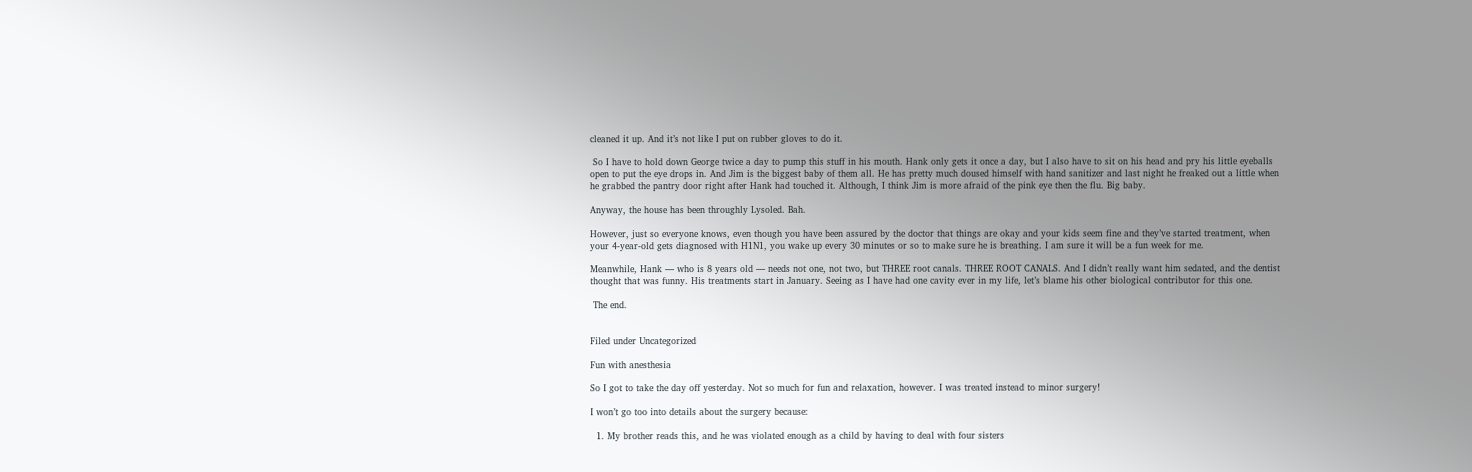cleaned it up. And it’s not like I put on rubber gloves to do it.

 So I have to hold down George twice a day to pump this stuff in his mouth. Hank only gets it once a day, but I also have to sit on his head and pry his little eyeballs open to put the eye drops in. And Jim is the biggest baby of them all. He has pretty much doused himself with hand sanitizer and last night he freaked out a little when he grabbed the pantry door right after Hank had touched it. Although, I think Jim is more afraid of the pink eye then the flu. Big baby.

Anyway, the house has been throughly Lysoled. Bah.

However, just so everyone knows, even though you have been assured by the doctor that things are okay and your kids seem fine and they’ve started treatment, when your 4-year-old gets diagnosed with H1N1, you wake up every 30 minutes or so to make sure he is breathing. I am sure it will be a fun week for me.

Meanwhile, Hank — who is 8 years old — needs not one, not two, but THREE root canals. THREE ROOT CANALS. And I didn’t really want him sedated, and the dentist thought that was funny. His treatments start in January. Seeing as I have had one cavity ever in my life, let’s blame his other biological contributor for this one.

 The end.


Filed under Uncategorized

Fun with anesthesia

So I got to take the day off yesterday. Not so much for fun and relaxation, however. I was treated instead to minor surgery!

I won’t go too into details about the surgery because:

  1. My brother reads this, and he was violated enough as a child by having to deal with four sisters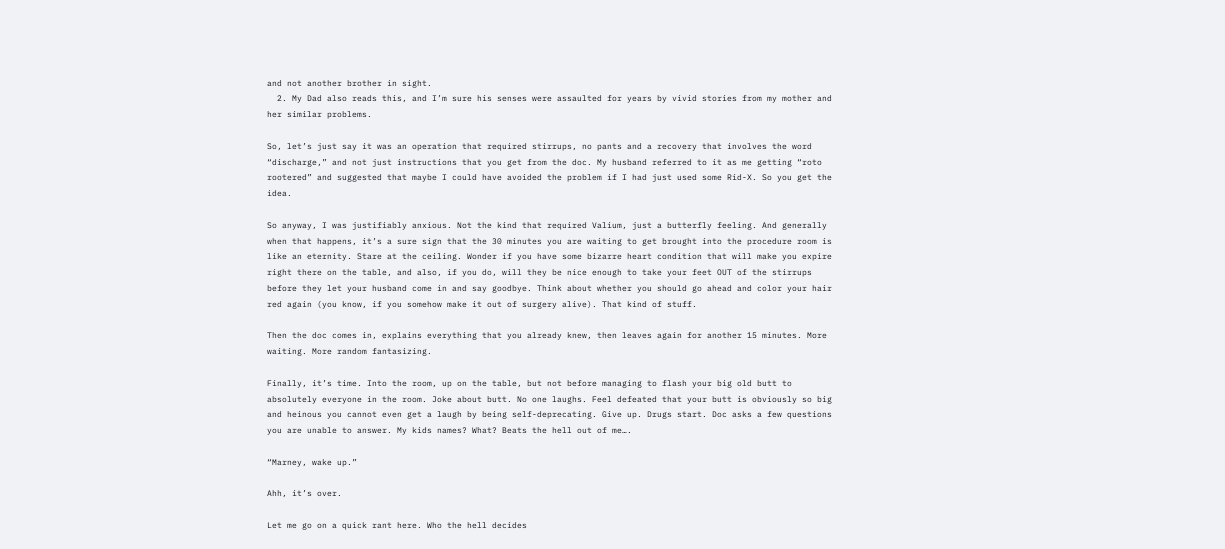and not another brother in sight.
  2. My Dad also reads this, and I’m sure his senses were assaulted for years by vivid stories from my mother and her similar problems.

So, let’s just say it was an operation that required stirrups, no pants and a recovery that involves the word “discharge,” and not just instructions that you get from the doc. My husband referred to it as me getting “roto rootered” and suggested that maybe I could have avoided the problem if I had just used some Rid-X. So you get the idea.

So anyway, I was justifiably anxious. Not the kind that required Valium, just a butterfly feeling. And generally when that happens, it’s a sure sign that the 30 minutes you are waiting to get brought into the procedure room is like an eternity. Stare at the ceiling. Wonder if you have some bizarre heart condition that will make you expire right there on the table, and also, if you do, will they be nice enough to take your feet OUT of the stirrups before they let your husband come in and say goodbye. Think about whether you should go ahead and color your hair red again (you know, if you somehow make it out of surgery alive). That kind of stuff.

Then the doc comes in, explains everything that you already knew, then leaves again for another 15 minutes. More waiting. More random fantasizing.

Finally, it’s time. Into the room, up on the table, but not before managing to flash your big old butt to absolutely everyone in the room. Joke about butt. No one laughs. Feel defeated that your butt is obviously so big and heinous you cannot even get a laugh by being self-deprecating. Give up. Drugs start. Doc asks a few questions you are unable to answer. My kids names? What? Beats the hell out of me….

“Marney, wake up.”

Ahh, it’s over.

Let me go on a quick rant here. Who the hell decides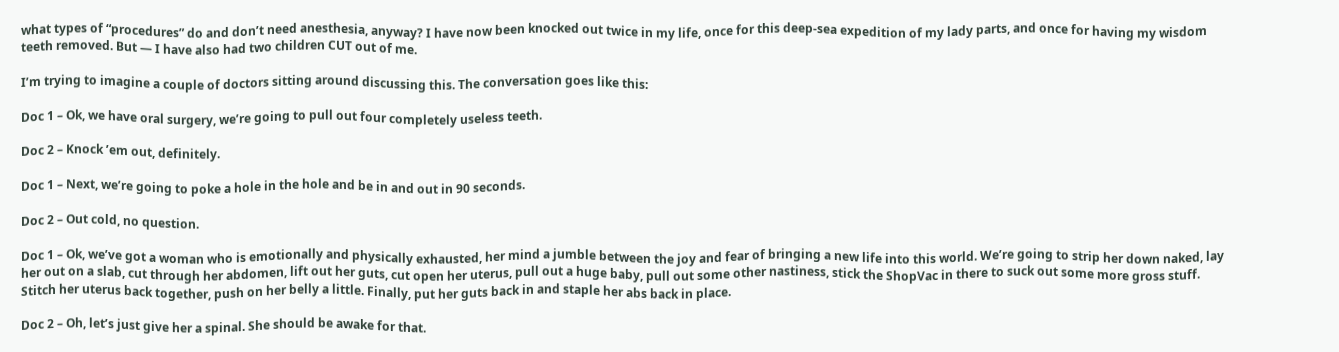what types of “procedures” do and don’t need anesthesia, anyway? I have now been knocked out twice in my life, once for this deep-sea expedition of my lady parts, and once for having my wisdom teeth removed. But — I have also had two children CUT out of me.

I’m trying to imagine a couple of doctors sitting around discussing this. The conversation goes like this:

Doc 1 – Ok, we have oral surgery, we’re going to pull out four completely useless teeth.

Doc 2 – Knock ’em out, definitely.

Doc 1 – Next, we’re going to poke a hole in the hole and be in and out in 90 seconds.

Doc 2 – Out cold, no question.

Doc 1 – Ok, we’ve got a woman who is emotionally and physically exhausted, her mind a jumble between the joy and fear of bringing a new life into this world. We’re going to strip her down naked, lay her out on a slab, cut through her abdomen, lift out her guts, cut open her uterus, pull out a huge baby, pull out some other nastiness, stick the ShopVac in there to suck out some more gross stuff. Stitch her uterus back together, push on her belly a little. Finally, put her guts back in and staple her abs back in place.

Doc 2 – Oh, let’s just give her a spinal. She should be awake for that.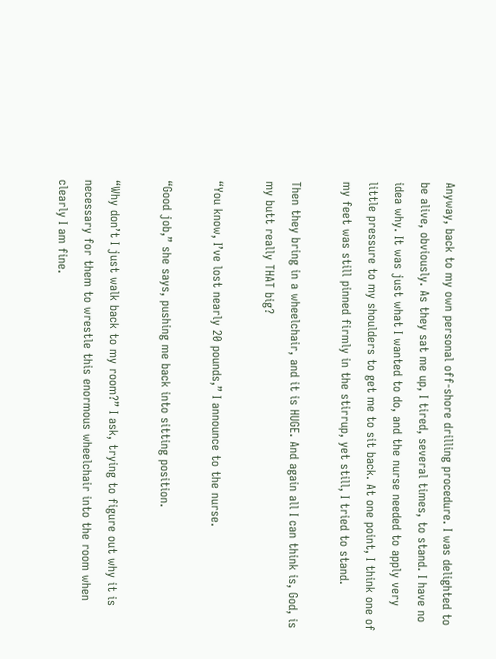Anyway, back to my own personal off-shore drilling procedure. I was delighted to be alive, obviously. As they sat me up, I tired, several times, to stand. I have no idea why. It was just what I wanted to do, and the nurse needed to apply very little pressure to my shoulders to get me to sit back. At one point, I think one of my feet was still pinned firmly in the stirrup, yet still, I tried to stand.

Then they bring in a wheelchair, and it is HUGE. And again all I can think is, God, is my butt really THAT big?

“You know, I’ve lost nearly 20 pounds,” I announce to the nurse.

“Good job,” she says, pushing me back into sitting position.

“Why don’t I just walk back to my room?” I ask, trying to figure out why it is necessary for them to wrestle this enormous wheelchair into the room when clearly I am fine.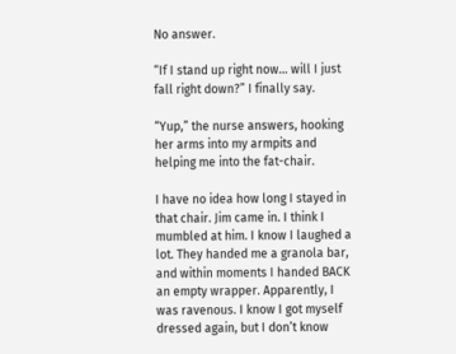No answer.

“If I stand up right now… will I just fall right down?” I finally say.

“Yup,” the nurse answers, hooking her arms into my armpits and helping me into the fat-chair.

I have no idea how long I stayed in that chair. Jim came in. I think I mumbled at him. I know I laughed a lot. They handed me a granola bar, and within moments I handed BACK an empty wrapper. Apparently, I was ravenous. I know I got myself dressed again, but I don’t know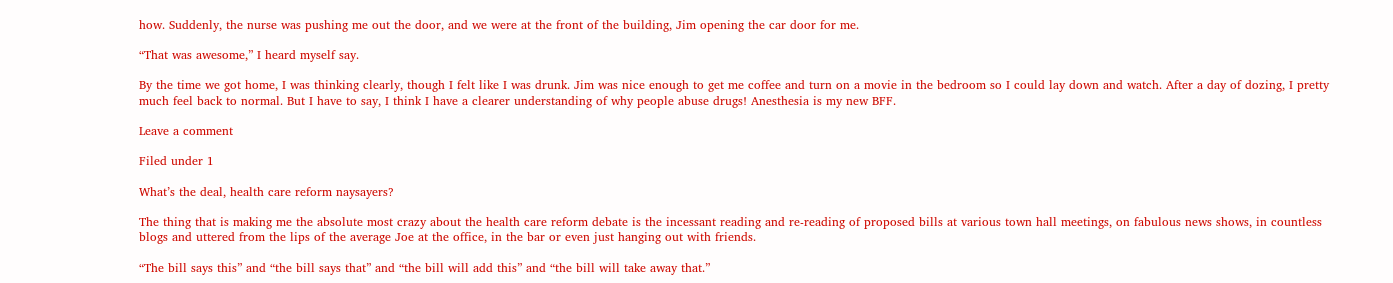how. Suddenly, the nurse was pushing me out the door, and we were at the front of the building, Jim opening the car door for me.

“That was awesome,” I heard myself say.

By the time we got home, I was thinking clearly, though I felt like I was drunk. Jim was nice enough to get me coffee and turn on a movie in the bedroom so I could lay down and watch. After a day of dozing, I pretty much feel back to normal. But I have to say, I think I have a clearer understanding of why people abuse drugs! Anesthesia is my new BFF.

Leave a comment

Filed under 1

What’s the deal, health care reform naysayers?

The thing that is making me the absolute most crazy about the health care reform debate is the incessant reading and re-reading of proposed bills at various town hall meetings, on fabulous news shows, in countless blogs and uttered from the lips of the average Joe at the office, in the bar or even just hanging out with friends.

“The bill says this” and “the bill says that” and “the bill will add this” and “the bill will take away that.”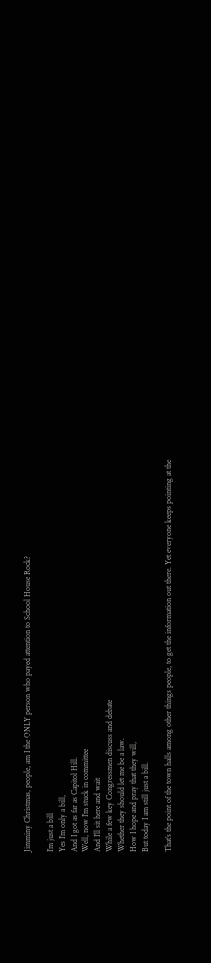Jimminy Christmas, people, am I the ONLY person who payed attention to School House Rock?

I’m just a bill
Yes I’m only a bill,
And I got as far as Capitol Hill.
Well, now I’m stuck in committee
And I’ll sit here and wait
While a few key Congressmen discuss and debate
Whether they should let me be a law.
How I hope and pray that they will,
But today I am still just a bill.

That’s the point of the town halls among other things people, to get the information out there. Yet everyone keeps pointing at the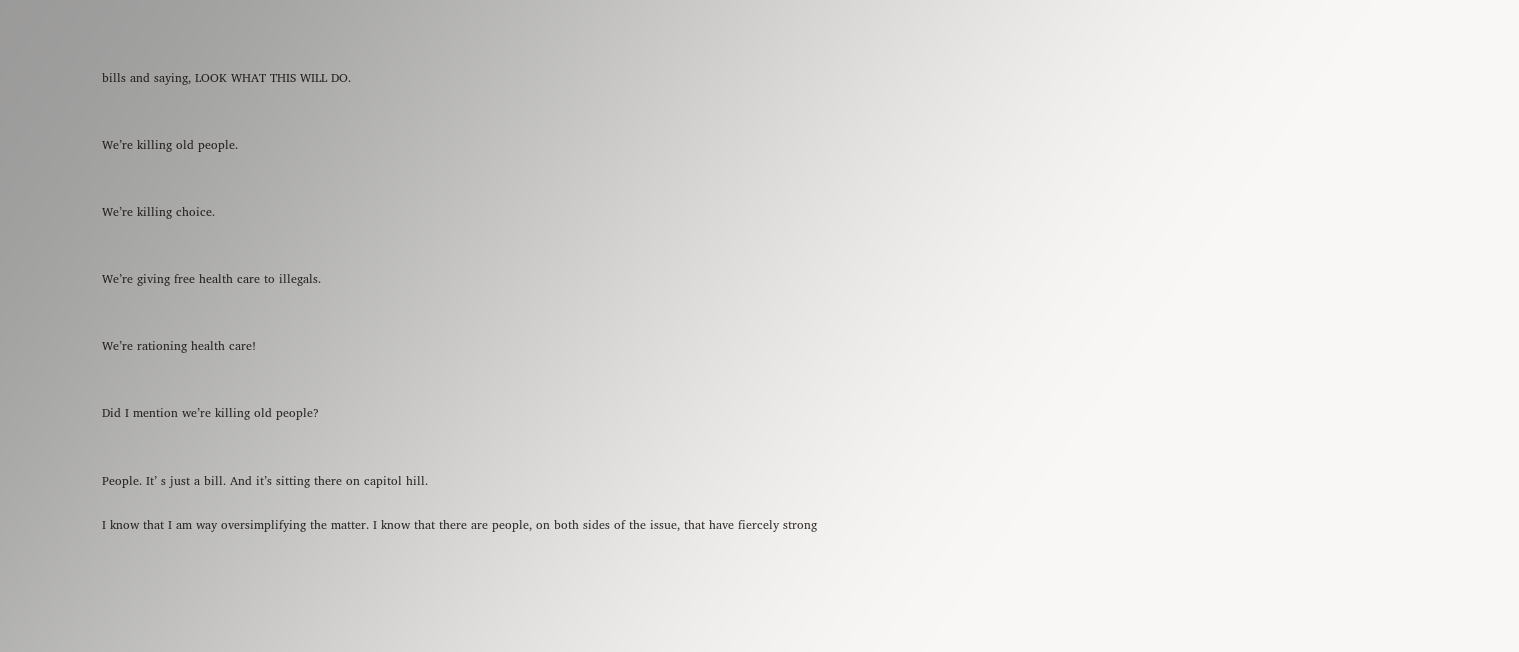bills and saying, LOOK WHAT THIS WILL DO.


We’re killing old people.


We’re killing choice.


We’re giving free health care to illegals.


We’re rationing health care!


Did I mention we’re killing old people?


People. It’ s just a bill. And it’s sitting there on capitol hill.

I know that I am way oversimplifying the matter. I know that there are people, on both sides of the issue, that have fiercely strong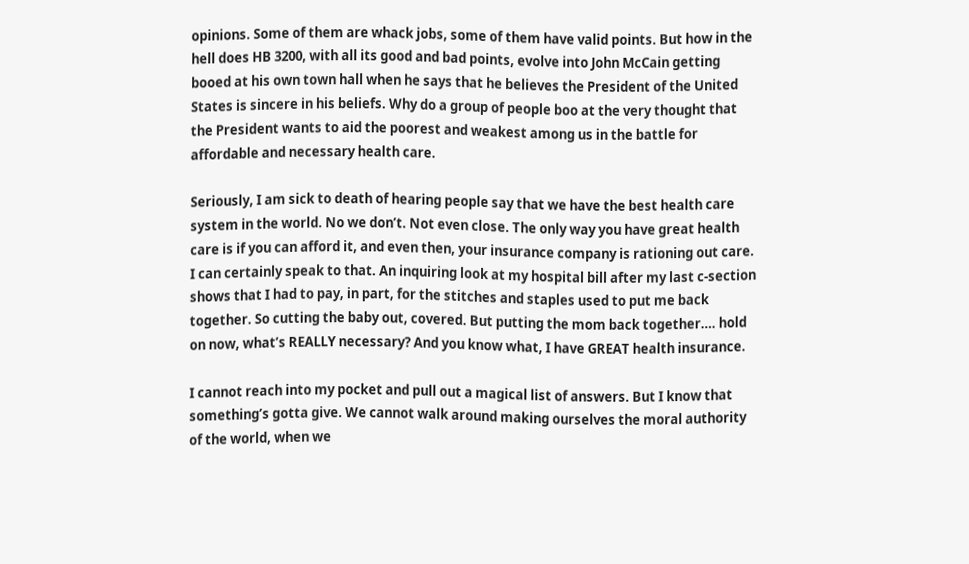opinions. Some of them are whack jobs, some of them have valid points. But how in the hell does HB 3200, with all its good and bad points, evolve into John McCain getting booed at his own town hall when he says that he believes the President of the United States is sincere in his beliefs. Why do a group of people boo at the very thought that the President wants to aid the poorest and weakest among us in the battle for affordable and necessary health care.

Seriously, I am sick to death of hearing people say that we have the best health care system in the world. No we don’t. Not even close. The only way you have great health care is if you can afford it, and even then, your insurance company is rationing out care. I can certainly speak to that. An inquiring look at my hospital bill after my last c-section shows that I had to pay, in part, for the stitches and staples used to put me back together. So cutting the baby out, covered. But putting the mom back together…. hold on now, what’s REALLY necessary? And you know what, I have GREAT health insurance.

I cannot reach into my pocket and pull out a magical list of answers. But I know that something’s gotta give. We cannot walk around making ourselves the moral authority of the world, when we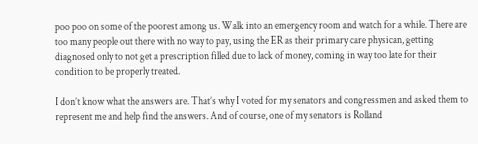poo poo on some of the poorest among us. Walk into an emergency room and watch for a while. There are too many people out there with no way to pay, using the ER as their primary care physican, getting diagnosed only to not get a prescription filled due to lack of money, coming in way too late for their condition to be properly treated.

I don’t know what the answers are. That’s why I voted for my senators and congressmen and asked them to represent me and help find the answers. And of course, one of my senators is Rolland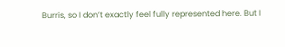Burris, so I don’t exactly feel fully represented here. But I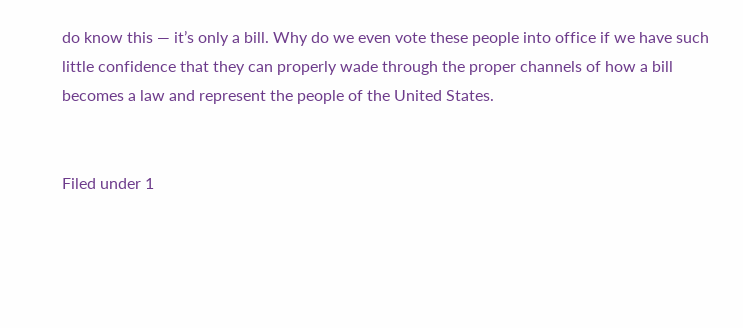do know this — it’s only a bill. Why do we even vote these people into office if we have such little confidence that they can properly wade through the proper channels of how a bill becomes a law and represent the people of the United States.


Filed under 1